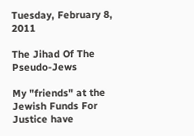Tuesday, February 8, 2011

The Jihad Of The Pseudo-Jews

My "friends" at the Jewish Funds For Justice have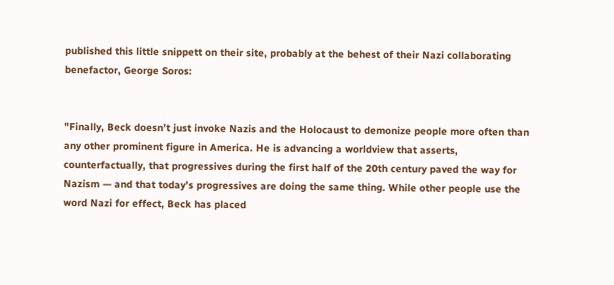published this little snippett on their site, probably at the behest of their Nazi collaborating benefactor, George Soros:


"Finally, Beck doesn’t just invoke Nazis and the Holocaust to demonize people more often than any other prominent figure in America. He is advancing a worldview that asserts, counterfactually, that progressives during the first half of the 20th century paved the way for Nazism — and that today’s progressives are doing the same thing. While other people use the word Nazi for effect, Beck has placed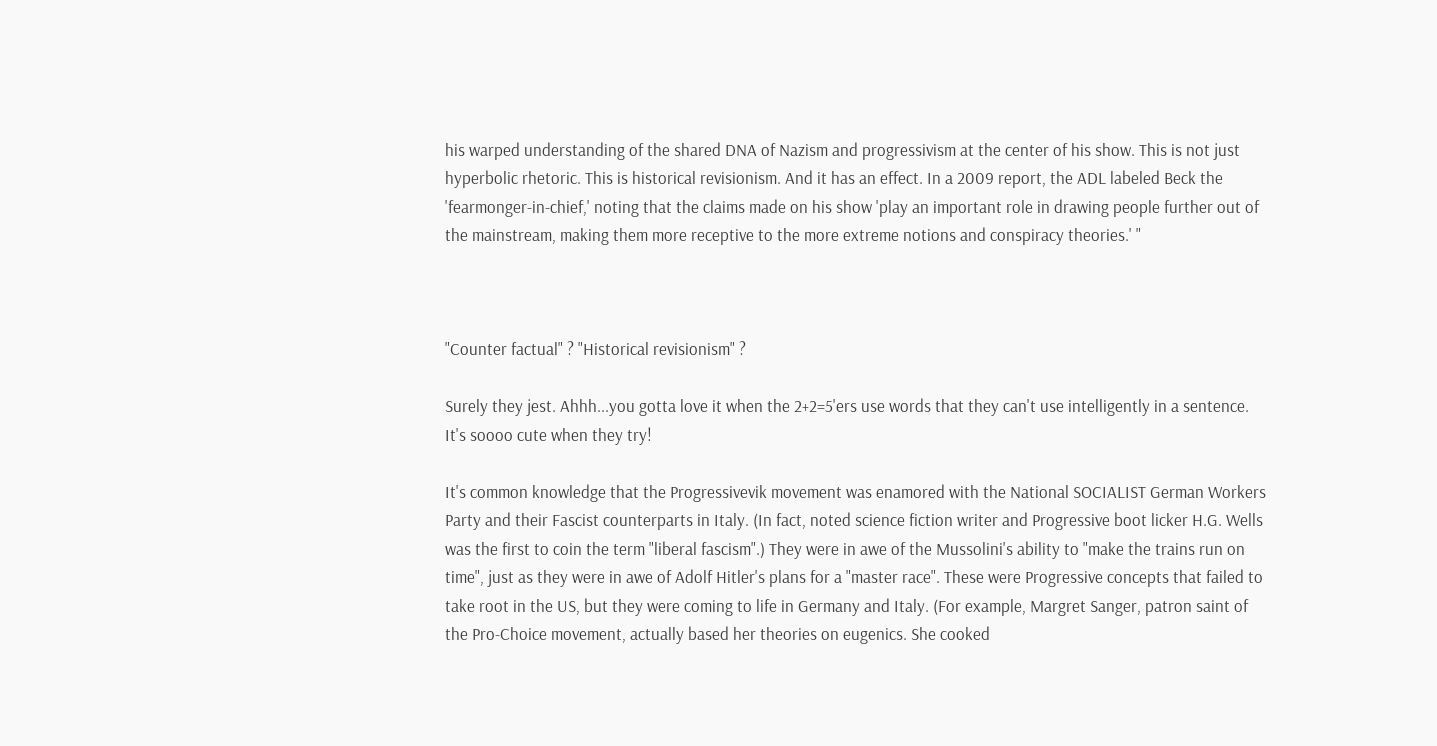his warped understanding of the shared DNA of Nazism and progressivism at the center of his show. This is not just hyperbolic rhetoric. This is historical revisionism. And it has an effect. In a 2009 report, the ADL labeled Beck the 'fearmonger-in-chief,' noting that the claims made on his show 'play an important role in drawing people further out of the mainstream, making them more receptive to the more extreme notions and conspiracy theories.' "



"Counter factual" ? "Historical revisionism" ?

Surely they jest. Ahhh...you gotta love it when the 2+2=5'ers use words that they can't use intelligently in a sentence. It's soooo cute when they try!

It's common knowledge that the Progressivevik movement was enamored with the National SOCIALIST German Workers Party and their Fascist counterparts in Italy. (In fact, noted science fiction writer and Progressive boot licker H.G. Wells was the first to coin the term "liberal fascism".) They were in awe of the Mussolini's ability to "make the trains run on time", just as they were in awe of Adolf Hitler's plans for a "master race". These were Progressive concepts that failed to take root in the US, but they were coming to life in Germany and Italy. (For example, Margret Sanger, patron saint of the Pro-Choice movement, actually based her theories on eugenics. She cooked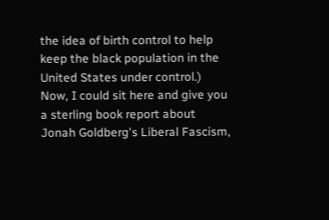the idea of birth control to help keep the black population in the United States under control.) Now, I could sit here and give you a sterling book report about Jonah Goldberg's Liberal Fascism,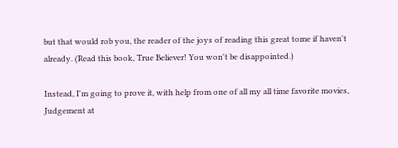but that would rob you, the reader of the joys of reading this great tome if haven't already. (Read this book, True Believer! You won't be disappointed.)

Instead, I'm going to prove it, with help from one of all my all time favorite movies, Judgement at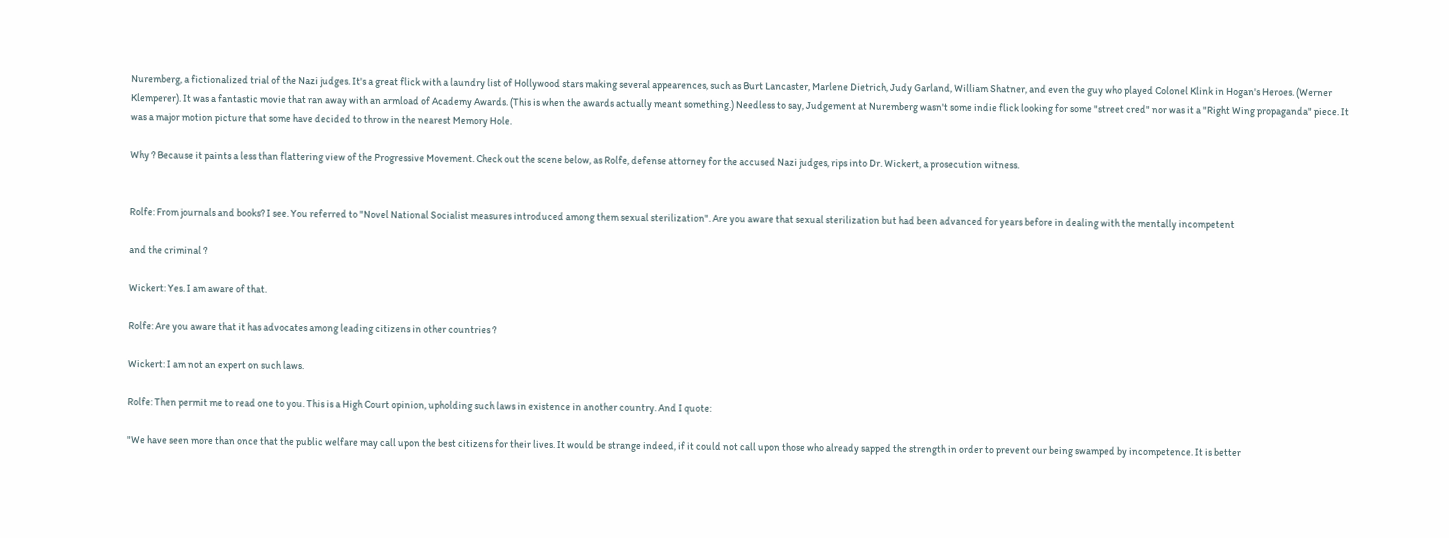Nuremberg, a fictionalized trial of the Nazi judges. It's a great flick with a laundry list of Hollywood stars making several appearences, such as Burt Lancaster, Marlene Dietrich, Judy Garland, William Shatner, and even the guy who played Colonel Klink in Hogan's Heroes. (Werner Klemperer). It was a fantastic movie that ran away with an armload of Academy Awards. (This is when the awards actually meant something.) Needless to say, Judgement at Nuremberg wasn't some indie flick looking for some "street cred" nor was it a "Right Wing propaganda" piece. It was a major motion picture that some have decided to throw in the nearest Memory Hole.

Why ? Because it paints a less than flattering view of the Progressive Movement. Check out the scene below, as Rolfe, defense attorney for the accused Nazi judges, rips into Dr. Wickert, a prosecution witness.


Rolfe: From journals and books? I see. You referred to "Novel National Socialist measures introduced among them sexual sterilization". Are you aware that sexual sterilization but had been advanced for years before in dealing with the mentally incompetent

and the criminal ?

Wickert: Yes. I am aware of that.

Rolfe: Are you aware that it has advocates among leading citizens in other countries ?

Wickert: I am not an expert on such laws.

Rolfe: Then permit me to read one to you. This is a High Court opinion, upholding such laws in existence in another country. And I quote:

"We have seen more than once that the public welfare may call upon the best citizens for their lives. It would be strange indeed, if it could not call upon those who already sapped the strength in order to prevent our being swamped by incompetence. It is better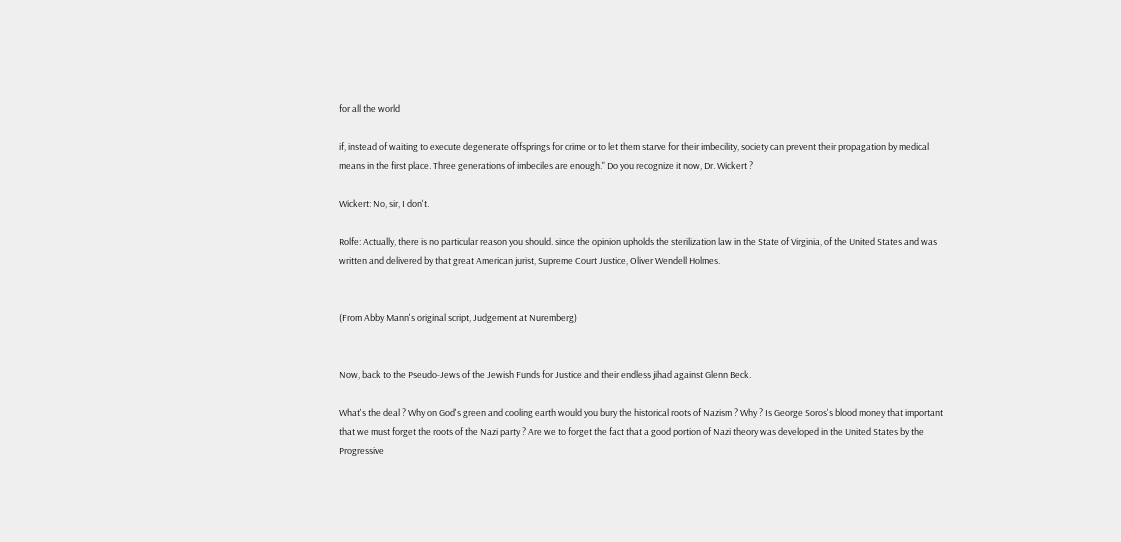for all the world

if, instead of waiting to execute degenerate offsprings for crime or to let them starve for their imbecility, society can prevent their propagation by medical means in the first place. Three generations of imbeciles are enough." Do you recognize it now, Dr. Wickert ?

Wickert: No, sir, I don't.

Rolfe: Actually, there is no particular reason you should. since the opinion upholds the sterilization law in the State of Virginia, of the United States and was written and delivered by that great American jurist, Supreme Court Justice, Oliver Wendell Holmes.


(From Abby Mann's original script, Judgement at Nuremberg)


Now, back to the Pseudo-Jews of the Jewish Funds for Justice and their endless jihad against Glenn Beck.

What's the deal ? Why on God's green and cooling earth would you bury the historical roots of Nazism ? Why ? Is George Soros's blood money that important that we must forget the roots of the Nazi party ? Are we to forget the fact that a good portion of Nazi theory was developed in the United States by the Progressive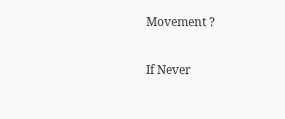Movement ?

If Never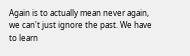Again is to actually mean never again, we can't just ignore the past. We have to learn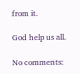from it.

God help us all.

No comments: